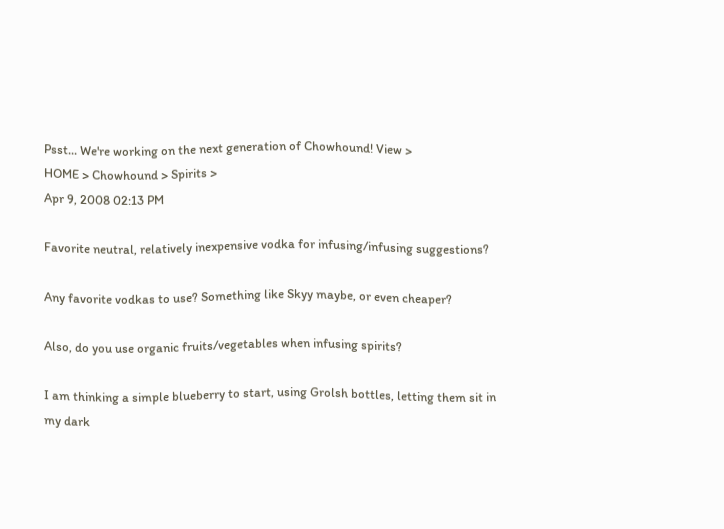Psst... We're working on the next generation of Chowhound! View >
HOME > Chowhound > Spirits >
Apr 9, 2008 02:13 PM

Favorite neutral, relatively inexpensive vodka for infusing/infusing suggestions?

Any favorite vodkas to use? Something like Skyy maybe, or even cheaper?

Also, do you use organic fruits/vegetables when infusing spirits?

I am thinking a simple blueberry to start, using Grolsh bottles, letting them sit in my dark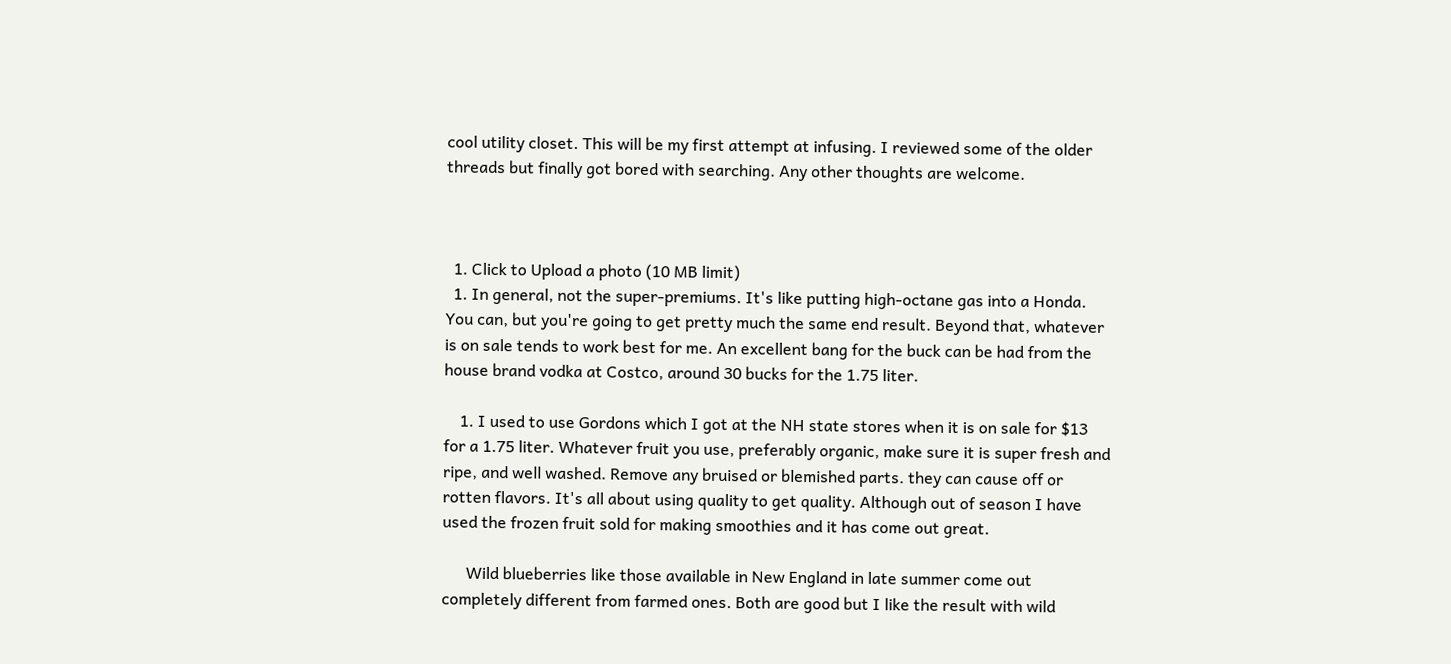cool utility closet. This will be my first attempt at infusing. I reviewed some of the older threads but finally got bored with searching. Any other thoughts are welcome.



  1. Click to Upload a photo (10 MB limit)
  1. In general, not the super-premiums. It's like putting high-octane gas into a Honda. You can, but you're going to get pretty much the same end result. Beyond that, whatever is on sale tends to work best for me. An excellent bang for the buck can be had from the house brand vodka at Costco, around 30 bucks for the 1.75 liter.

    1. I used to use Gordons which I got at the NH state stores when it is on sale for $13 for a 1.75 liter. Whatever fruit you use, preferably organic, make sure it is super fresh and ripe, and well washed. Remove any bruised or blemished parts. they can cause off or rotten flavors. It's all about using quality to get quality. Although out of season I have used the frozen fruit sold for making smoothies and it has come out great.

      Wild blueberries like those available in New England in late summer come out completely different from farmed ones. Both are good but I like the result with wild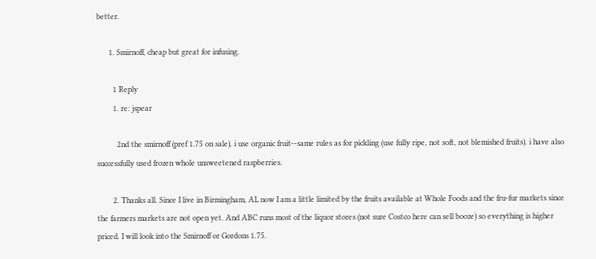better.

      1. Smirnoff, cheap but great for infusing.

        1 Reply
        1. re: jspear

          2nd the smirnoff (pref 1.75 on sale). i use organic fruit--same rules as for pickling (use fully ripe, not soft, not blemished fruits). i have also successfully used frozen whole unsweetened raspberries.

        2. Thanks all. Since I live in Birmingham, AL now I am a little limited by the fruits available at Whole Foods and the fru-fur markets since the farmers markets are not open yet. And ABC runs most of the liquor stores (not sure Costco here can sell booze) so everything is higher priced. I will look into the Smirnoff or Gordons 1.75.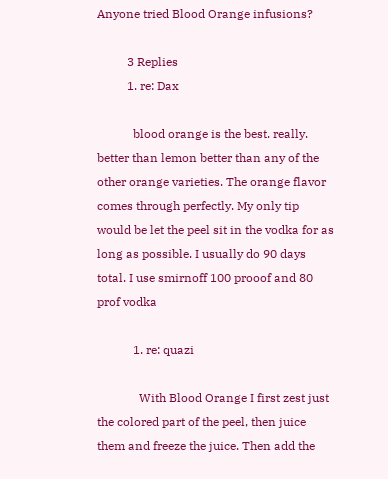Anyone tried Blood Orange infusions?

          3 Replies
          1. re: Dax

            blood orange is the best. really. better than lemon better than any of the other orange varieties. The orange flavor comes through perfectly. My only tip would be let the peel sit in the vodka for as long as possible. I usually do 90 days total. I use smirnoff 100 prooof and 80 prof vodka

            1. re: quazi

              With Blood Orange I first zest just the colored part of the peel, then juice them and freeze the juice. Then add the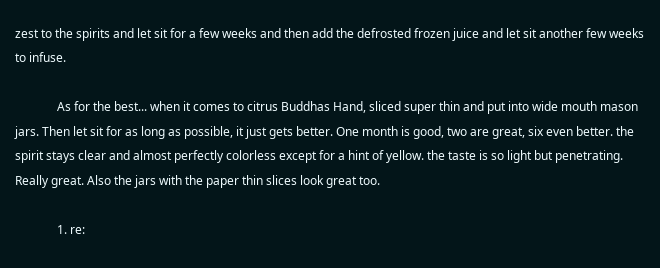zest to the spirits and let sit for a few weeks and then add the defrosted frozen juice and let sit another few weeks to infuse.

              As for the best... when it comes to citrus Buddhas Hand, sliced super thin and put into wide mouth mason jars. Then let sit for as long as possible, it just gets better. One month is good, two are great, six even better. the spirit stays clear and almost perfectly colorless except for a hint of yellow. the taste is so light but penetrating. Really great. Also the jars with the paper thin slices look great too.

              1. re: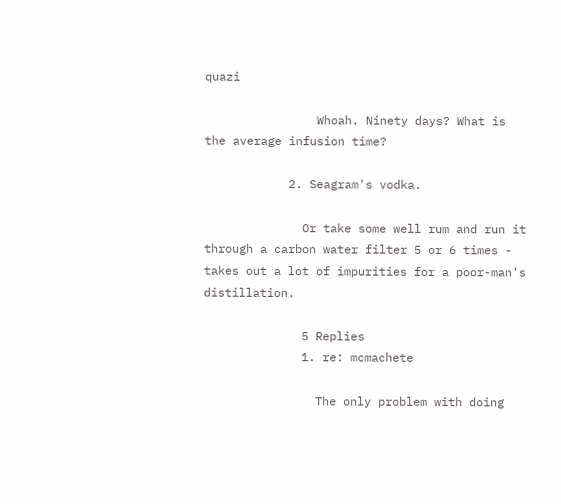quazi

                Whoah. Ninety days? What is the average infusion time?

            2. Seagram's vodka.

              Or take some well rum and run it through a carbon water filter 5 or 6 times - takes out a lot of impurities for a poor-man's distillation.

              5 Replies
              1. re: mcmachete

                The only problem with doing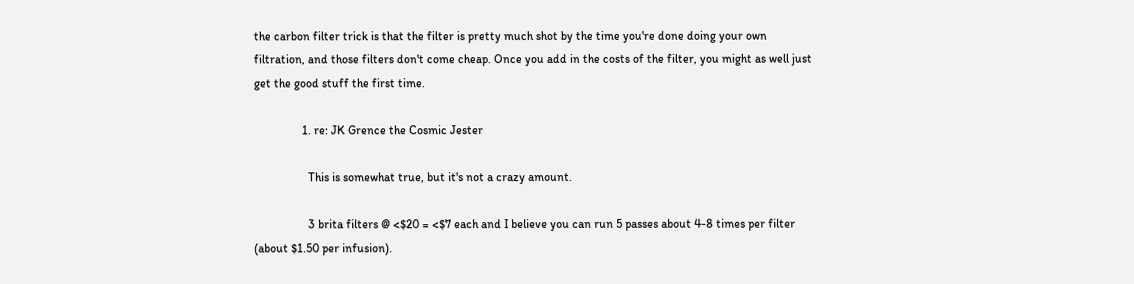the carbon filter trick is that the filter is pretty much shot by the time you're done doing your own filtration, and those filters don't come cheap. Once you add in the costs of the filter, you might as well just get the good stuff the first time.

                1. re: JK Grence the Cosmic Jester

                  This is somewhat true, but it's not a crazy amount.

                  3 brita filters @ <$20 = <$7 each and I believe you can run 5 passes about 4-8 times per filter (about $1.50 per infusion).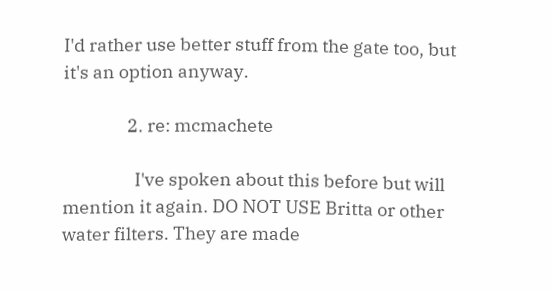I'd rather use better stuff from the gate too, but it's an option anyway.

                2. re: mcmachete

                  I've spoken about this before but will mention it again. DO NOT USE Britta or other water filters. They are made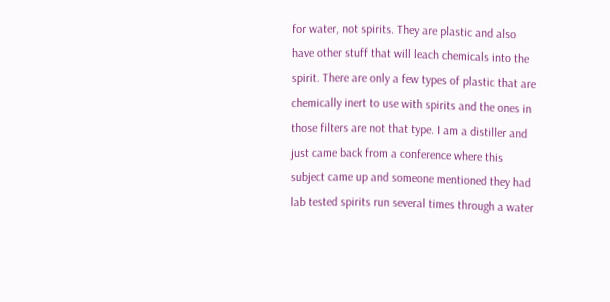for water, not spirits. They are plastic and also have other stuff that will leach chemicals into the spirit. There are only a few types of plastic that are chemically inert to use with spirits and the ones in those filters are not that type. I am a distiller and just came back from a conference where this subject came up and someone mentioned they had lab tested spirits run several times through a water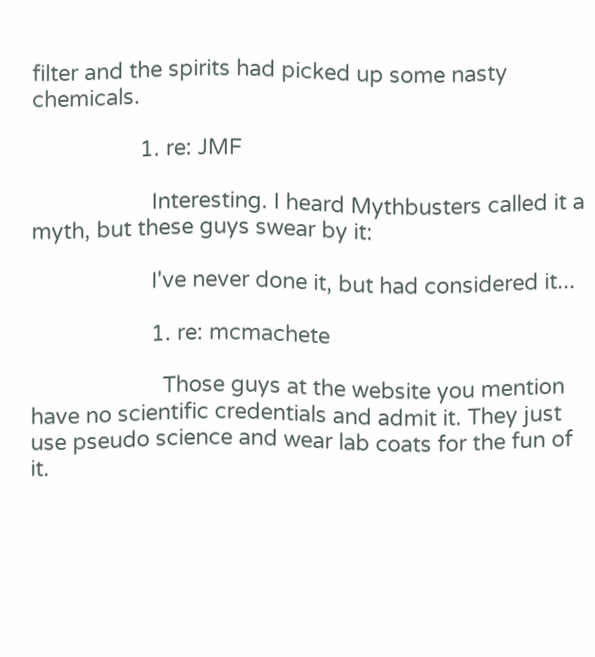filter and the spirits had picked up some nasty chemicals.

                  1. re: JMF

                    Interesting. I heard Mythbusters called it a myth, but these guys swear by it:

                    I've never done it, but had considered it...

                    1. re: mcmachete

                      Those guys at the website you mention have no scientific credentials and admit it. They just use pseudo science and wear lab coats for the fun of it.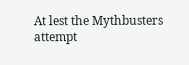At lest the Mythbusters attempt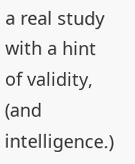a real study with a hint of validity, (and intelligence.)